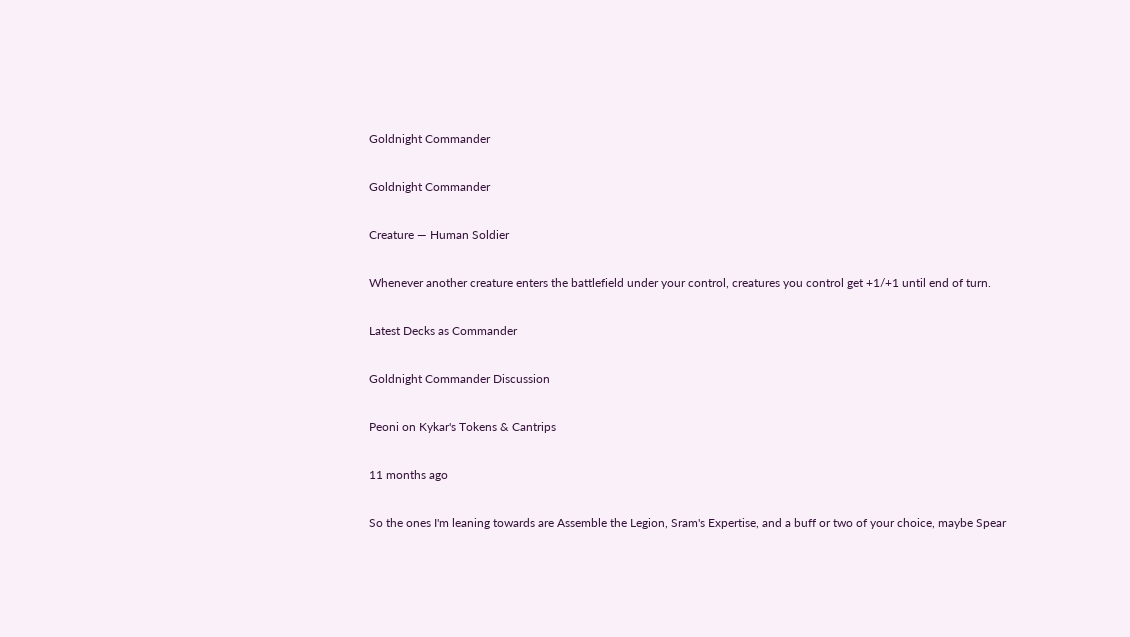Goldnight Commander

Goldnight Commander

Creature — Human Soldier

Whenever another creature enters the battlefield under your control, creatures you control get +1/+1 until end of turn.

Latest Decks as Commander

Goldnight Commander Discussion

Peoni on Kykar's Tokens & Cantrips

11 months ago

So the ones I'm leaning towards are Assemble the Legion, Sram's Expertise, and a buff or two of your choice, maybe Spear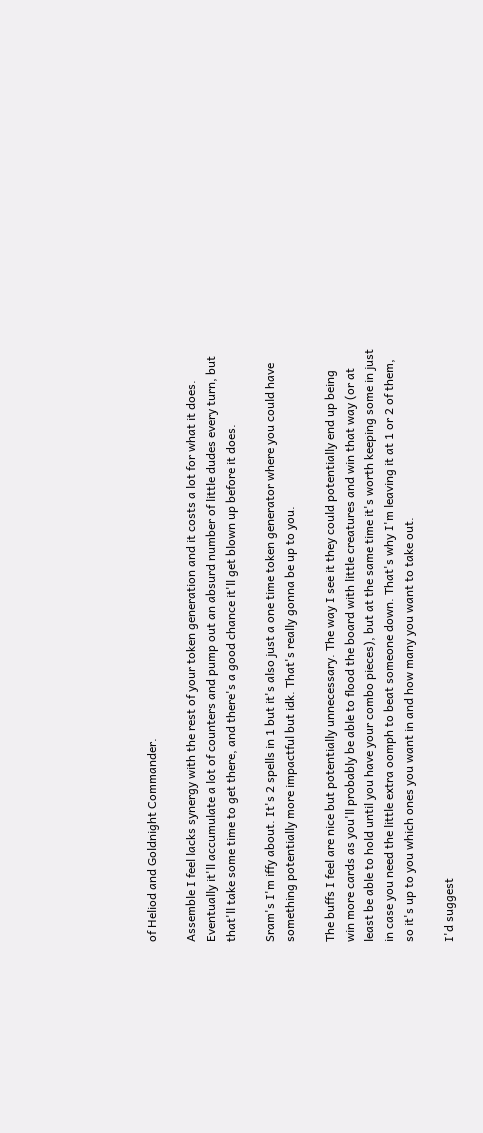of Heliod and Goldnight Commander.

Assemble I feel lacks synergy with the rest of your token generation and it costs a lot for what it does. Eventually it'll accumulate a lot of counters and pump out an absurd number of little dudes every turn, but that'll take some time to get there, and there's a good chance it'll get blown up before it does.

Sram's I'm iffy about. It's 2 spells in 1 but it's also just a one time token generator where you could have something potentially more impactful but idk. That's really gonna be up to you.

The buffs I feel are nice but potentially unnecessary. The way I see it they could potentially end up being win more cards as you'll probably be able to flood the board with little creatures and win that way (or at least be able to hold until you have your combo pieces), but at the same time it's worth keeping some in just in case you need the little extra oomph to beat someone down. That's why I'm leaving it at 1 or 2 of them, so it's up to you which ones you want in and how many you want to take out.

I'd suggest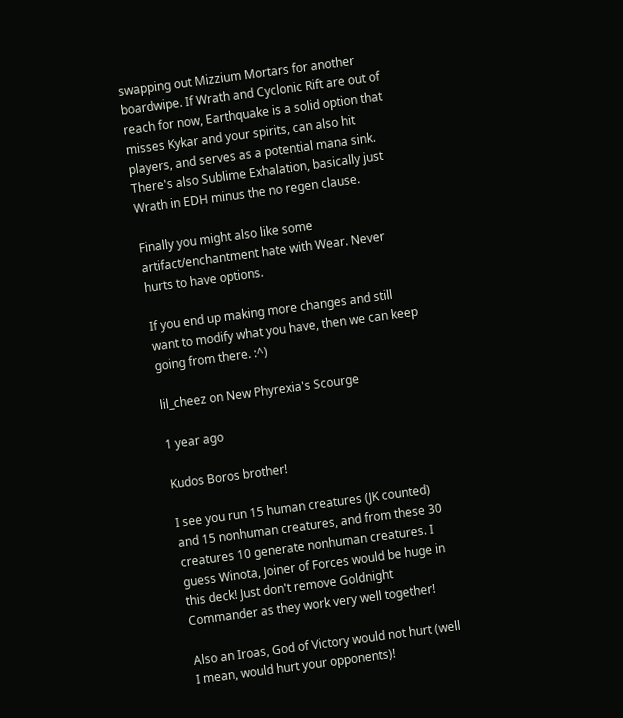swapping out Mizzium Mortars for another boardwipe. If Wrath and Cyclonic Rift are out of reach for now, Earthquake is a solid option that misses Kykar and your spirits, can also hit players, and serves as a potential mana sink. There's also Sublime Exhalation, basically just Wrath in EDH minus the no regen clause.

Finally you might also like some artifact/enchantment hate with Wear. Never hurts to have options.

If you end up making more changes and still want to modify what you have, then we can keep going from there. :^)

lil_cheez on New Phyrexia's Scourge

1 year ago

Kudos Boros brother!

I see you run 15 human creatures (JK counted) and 15 nonhuman creatures, and from these 30 creatures 10 generate nonhuman creatures. I guess Winota, Joiner of Forces would be huge in this deck! Just don't remove Goldnight Commander as they work very well together!

Also an Iroas, God of Victory would not hurt (well I mean, would hurt your opponents)!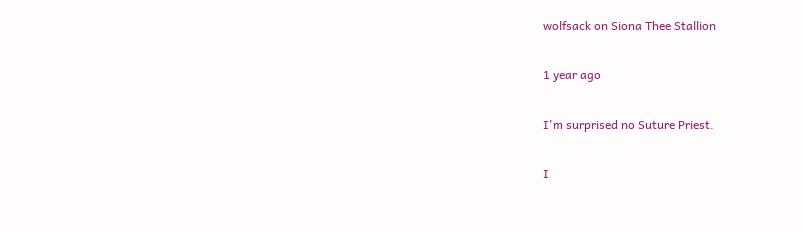wolfsack on Siona Thee Stallion

1 year ago

I'm surprised no Suture Priest.

I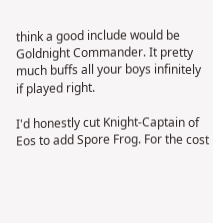think a good include would be Goldnight Commander. It pretty much buffs all your boys infinitely if played right.

I'd honestly cut Knight-Captain of Eos to add Spore Frog. For the cost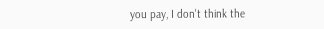you pay, I don't think the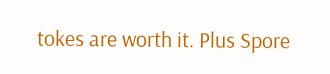tokes are worth it. Plus Spore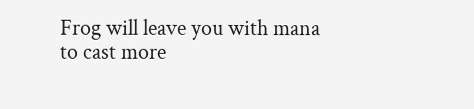Frog will leave you with mana to cast more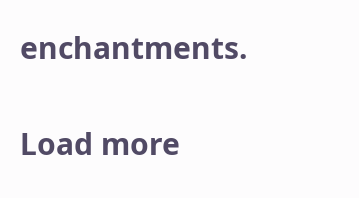enchantments.

Load more